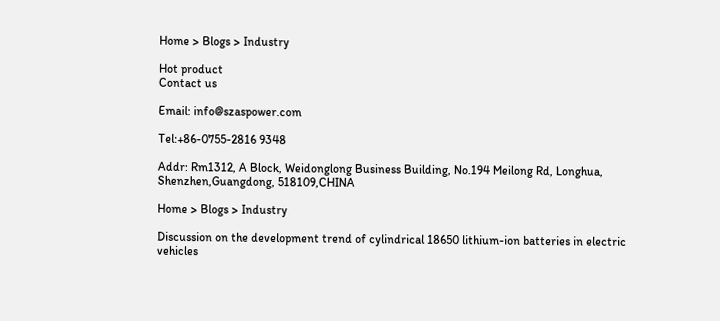Home > Blogs > Industry

Hot product
Contact us

Email: info@szaspower.com

Tel:+86-0755-2816 9348

Addr: Rm1312, A Block, Weidonglong Business Building, No.194 Meilong Rd, Longhua, Shenzhen,Guangdong, 518109,CHINA

Home > Blogs > Industry

Discussion on the development trend of cylindrical 18650 lithium-ion batteries in electric vehicles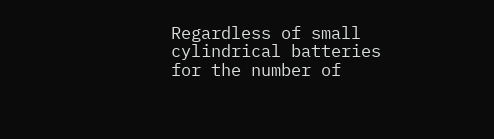Regardless of small cylindrical batteries for the number of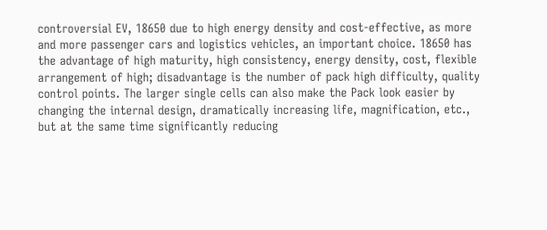controversial EV, 18650 due to high energy density and cost-effective, as more and more passenger cars and logistics vehicles, an important choice. 18650 has the advantage of high maturity, high consistency, energy density, cost, flexible arrangement of high; disadvantage is the number of pack high difficulty, quality control points. The larger single cells can also make the Pack look easier by changing the internal design, dramatically increasing life, magnification, etc., but at the same time significantly reducing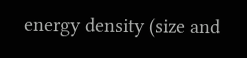energy density (size and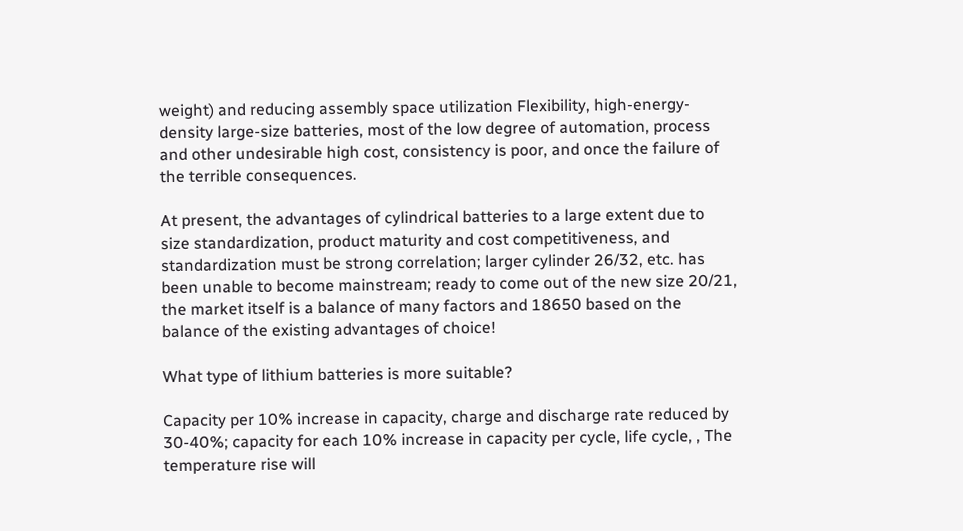weight) and reducing assembly space utilization Flexibility, high-energy-density large-size batteries, most of the low degree of automation, process and other undesirable high cost, consistency is poor, and once the failure of the terrible consequences.

At present, the advantages of cylindrical batteries to a large extent due to size standardization, product maturity and cost competitiveness, and standardization must be strong correlation; larger cylinder 26/32, etc. has been unable to become mainstream; ready to come out of the new size 20/21, the market itself is a balance of many factors and 18650 based on the balance of the existing advantages of choice!

What type of lithium batteries is more suitable?

Capacity per 10% increase in capacity, charge and discharge rate reduced by 30-40%; capacity for each 10% increase in capacity per cycle, life cycle, , The temperature rise will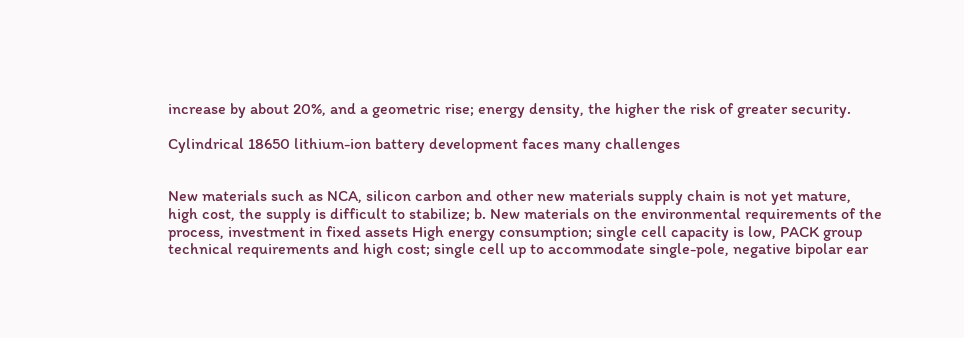increase by about 20%, and a geometric rise; energy density, the higher the risk of greater security.

Cylindrical 18650 lithium-ion battery development faces many challenges


New materials such as NCA, silicon carbon and other new materials supply chain is not yet mature, high cost, the supply is difficult to stabilize; b. New materials on the environmental requirements of the process, investment in fixed assets High energy consumption; single cell capacity is low, PACK group technical requirements and high cost; single cell up to accommodate single-pole, negative bipolar ear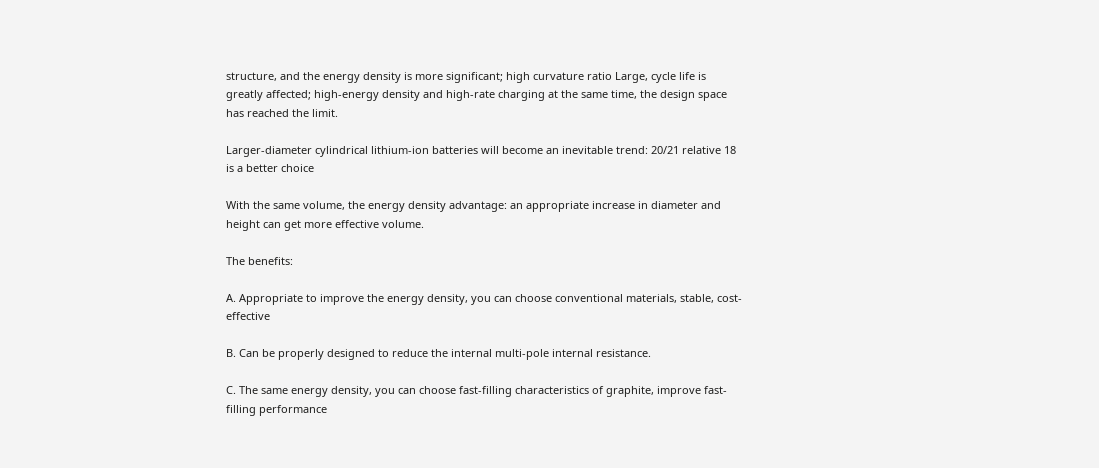structure, and the energy density is more significant; high curvature ratio Large, cycle life is greatly affected; high-energy density and high-rate charging at the same time, the design space has reached the limit.

Larger-diameter cylindrical lithium-ion batteries will become an inevitable trend: 20/21 relative 18 is a better choice

With the same volume, the energy density advantage: an appropriate increase in diameter and height can get more effective volume.

The benefits:

A. Appropriate to improve the energy density, you can choose conventional materials, stable, cost-effective

B. Can be properly designed to reduce the internal multi-pole internal resistance.

C. The same energy density, you can choose fast-filling characteristics of graphite, improve fast-filling performance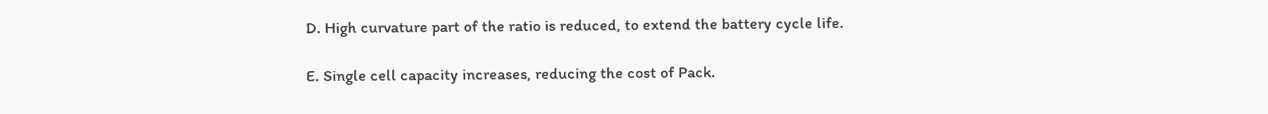D. High curvature part of the ratio is reduced, to extend the battery cycle life.

E. Single cell capacity increases, reducing the cost of Pack.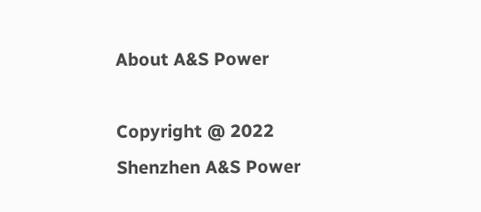About A&S Power

Copyright @ 2022 Shenzhen A&S Power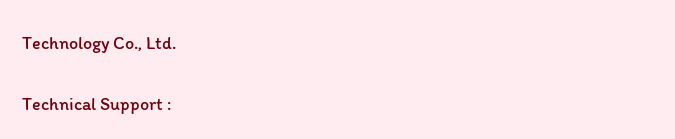Technology Co., Ltd.

Technical Support :